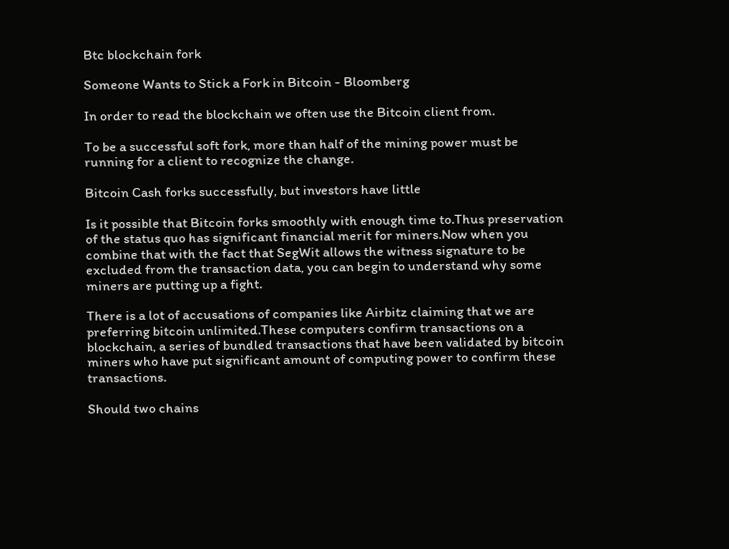Btc blockchain fork

Someone Wants to Stick a Fork in Bitcoin - Bloomberg

In order to read the blockchain we often use the Bitcoin client from.

To be a successful soft fork, more than half of the mining power must be running for a client to recognize the change.

Bitcoin Cash forks successfully, but investors have little

Is it possible that Bitcoin forks smoothly with enough time to.Thus preservation of the status quo has significant financial merit for miners.Now when you combine that with the fact that SegWit allows the witness signature to be excluded from the transaction data, you can begin to understand why some miners are putting up a fight.

There is a lot of accusations of companies like Airbitz claiming that we are preferring bitcoin unlimited.These computers confirm transactions on a blockchain, a series of bundled transactions that have been validated by bitcoin miners who have put significant amount of computing power to confirm these transactions.

Should two chains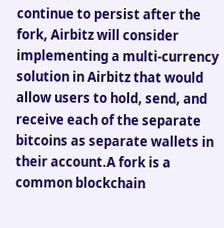continue to persist after the fork, Airbitz will consider implementing a multi-currency solution in Airbitz that would allow users to hold, send, and receive each of the separate bitcoins as separate wallets in their account.A fork is a common blockchain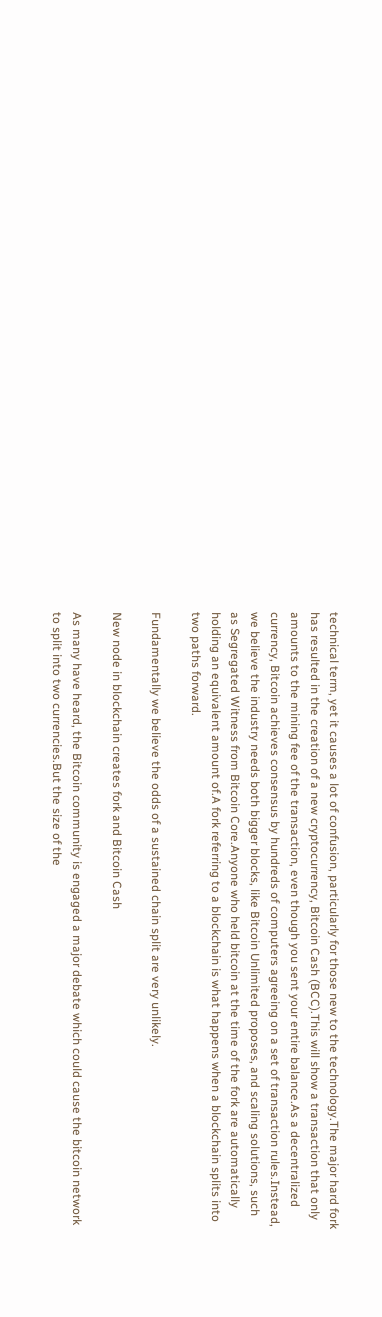technical term, yet it causes a lot of confusion, particularly for those new to the technology.The major hard fork has resulted in the creation of a new cryptocurrency, Bitcoin Cash (BCC).This will show a transaction that only amounts to the mining fee of the transaction, even though you sent your entire balance.As a decentralized currency, Bitcoin achieves consensus by hundreds of computers agreeing on a set of transaction rules.Instead, we believe the industry needs both bigger blocks, like Bitcoin Unlimited proposes, and scaling solutions, such as Segregated Witness from Bitcoin Core.Anyone who held bitcoin at the time of the fork are automatically holding an equivalent amount of.A fork referring to a blockchain is what happens when a blockchain splits into two paths forward.

Fundamentally we believe the odds of a sustained chain split are very unlikely.

New node in blockchain creates fork and Bitcoin Cash

As many have heard, the Bitcoin community is engaged a major debate which could cause the bitcoin network to split into two currencies.But the size of the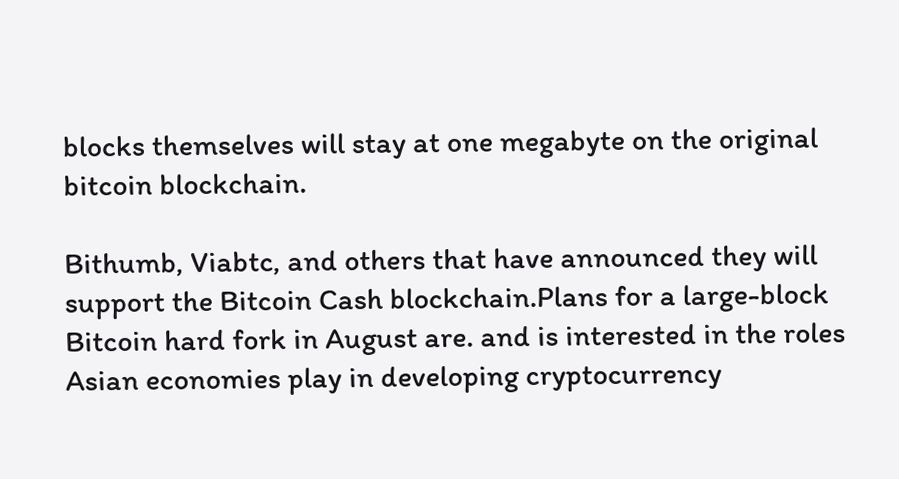blocks themselves will stay at one megabyte on the original bitcoin blockchain.

Bithumb, Viabtc, and others that have announced they will support the Bitcoin Cash blockchain.Plans for a large-block Bitcoin hard fork in August are. and is interested in the roles Asian economies play in developing cryptocurrency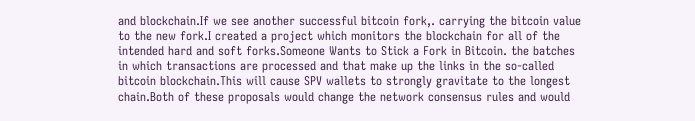and blockchain.If we see another successful bitcoin fork,. carrying the bitcoin value to the new fork.I created a project which monitors the blockchain for all of the intended hard and soft forks.Someone Wants to Stick a Fork in Bitcoin. the batches in which transactions are processed and that make up the links in the so-called bitcoin blockchain.This will cause SPV wallets to strongly gravitate to the longest chain.Both of these proposals would change the network consensus rules and would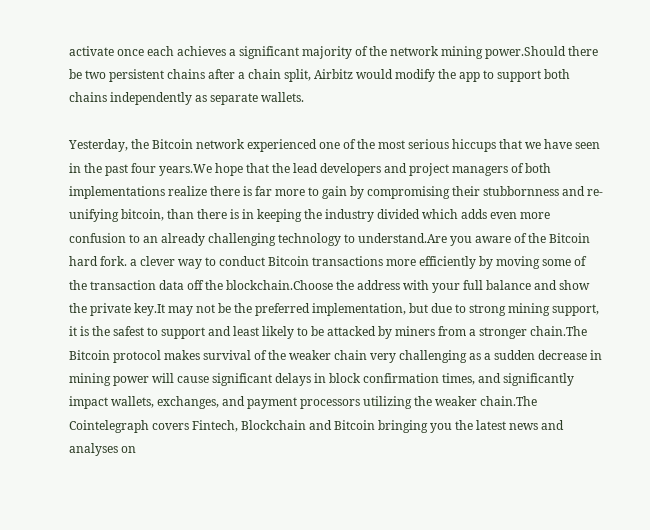activate once each achieves a significant majority of the network mining power.Should there be two persistent chains after a chain split, Airbitz would modify the app to support both chains independently as separate wallets.

Yesterday, the Bitcoin network experienced one of the most serious hiccups that we have seen in the past four years.We hope that the lead developers and project managers of both implementations realize there is far more to gain by compromising their stubbornness and re-unifying bitcoin, than there is in keeping the industry divided which adds even more confusion to an already challenging technology to understand.Are you aware of the Bitcoin hard fork. a clever way to conduct Bitcoin transactions more efficiently by moving some of the transaction data off the blockchain.Choose the address with your full balance and show the private key.It may not be the preferred implementation, but due to strong mining support, it is the safest to support and least likely to be attacked by miners from a stronger chain.The Bitcoin protocol makes survival of the weaker chain very challenging as a sudden decrease in mining power will cause significant delays in block confirmation times, and significantly impact wallets, exchanges, and payment processors utilizing the weaker chain.The Cointelegraph covers Fintech, Blockchain and Bitcoin bringing you the latest news and analyses on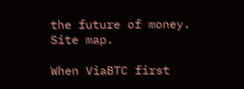the future of money. Site map.

When ViaBTC first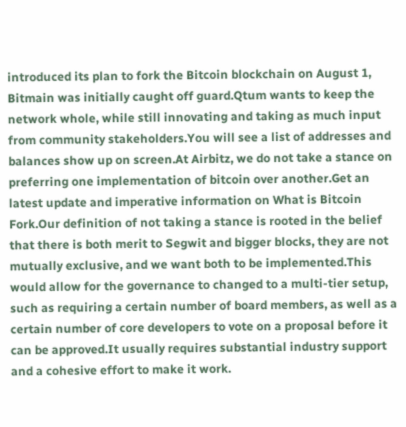introduced its plan to fork the Bitcoin blockchain on August 1, Bitmain was initially caught off guard.Qtum wants to keep the network whole, while still innovating and taking as much input from community stakeholders.You will see a list of addresses and balances show up on screen.At Airbitz, we do not take a stance on preferring one implementation of bitcoin over another.Get an latest update and imperative information on What is Bitcoin Fork.Our definition of not taking a stance is rooted in the belief that there is both merit to Segwit and bigger blocks, they are not mutually exclusive, and we want both to be implemented.This would allow for the governance to changed to a multi-tier setup, such as requiring a certain number of board members, as well as a certain number of core developers to vote on a proposal before it can be approved.It usually requires substantial industry support and a cohesive effort to make it work.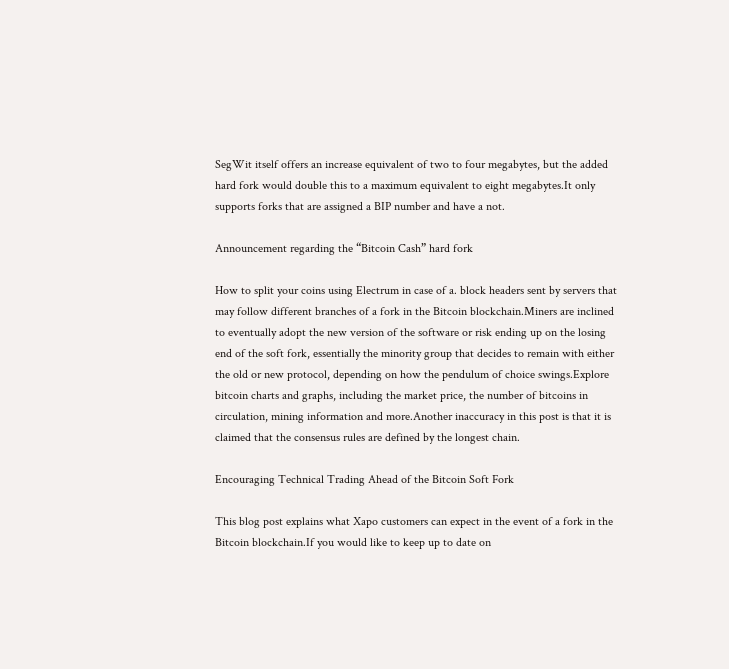SegWit itself offers an increase equivalent of two to four megabytes, but the added hard fork would double this to a maximum equivalent to eight megabytes.It only supports forks that are assigned a BIP number and have a not.

Announcement regarding the “Bitcoin Cash” hard fork

How to split your coins using Electrum in case of a. block headers sent by servers that may follow different branches of a fork in the Bitcoin blockchain.Miners are inclined to eventually adopt the new version of the software or risk ending up on the losing end of the soft fork, essentially the minority group that decides to remain with either the old or new protocol, depending on how the pendulum of choice swings.Explore bitcoin charts and graphs, including the market price, the number of bitcoins in circulation, mining information and more.Another inaccuracy in this post is that it is claimed that the consensus rules are defined by the longest chain.

Encouraging Technical Trading Ahead of the Bitcoin Soft Fork

This blog post explains what Xapo customers can expect in the event of a fork in the Bitcoin blockchain.If you would like to keep up to date on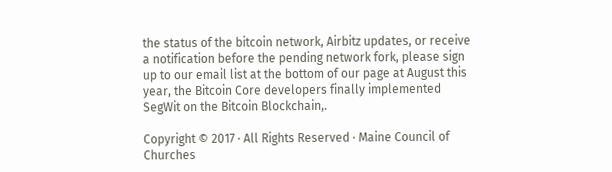the status of the bitcoin network, Airbitz updates, or receive a notification before the pending network fork, please sign up to our email list at the bottom of our page at August this year, the Bitcoin Core developers finally implemented SegWit on the Bitcoin Blockchain,.

Copyright © 2017 · All Rights Reserved · Maine Council of Churches